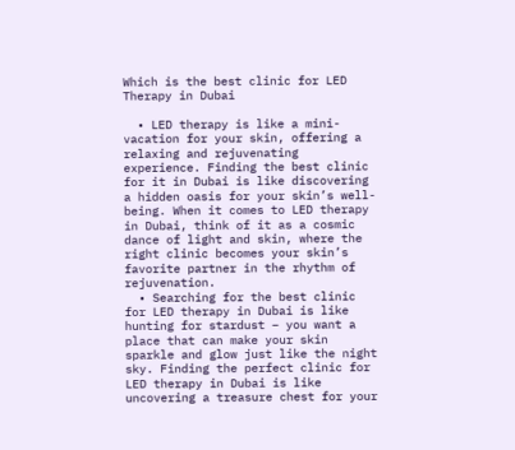Which is the best clinic for LED Therapy in Dubai

  • LED therapy is like a mini-vacation for your skin, offering a relaxing and rejuvenating experience. Finding the best clinic for it in Dubai is like discovering a hidden oasis for your skin’s well-being. When it comes to LED therapy in Dubai, think of it as a cosmic dance of light and skin, where the right clinic becomes your skin’s favorite partner in the rhythm of rejuvenation.
  • Searching for the best clinic for LED therapy in Dubai is like hunting for stardust – you want a place that can make your skin sparkle and glow just like the night sky. Finding the perfect clinic for LED therapy in Dubai is like uncovering a treasure chest for your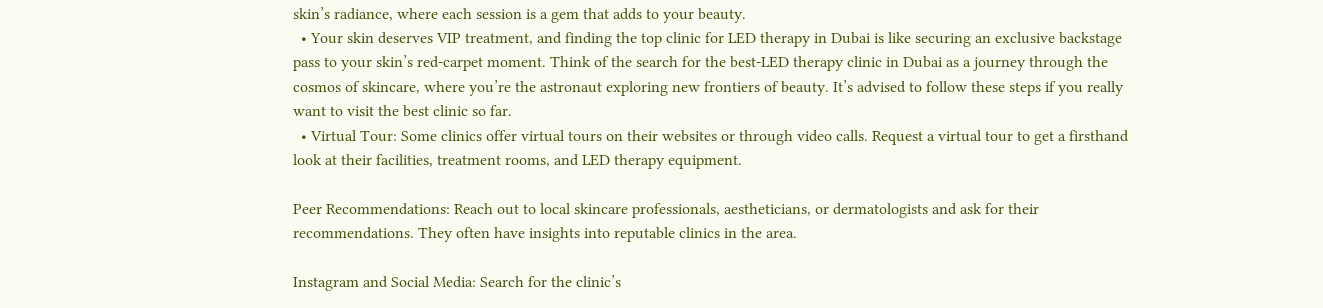skin’s radiance, where each session is a gem that adds to your beauty.
  • Your skin deserves VIP treatment, and finding the top clinic for LED therapy in Dubai is like securing an exclusive backstage pass to your skin’s red-carpet moment. Think of the search for the best-LED therapy clinic in Dubai as a journey through the cosmos of skincare, where you’re the astronaut exploring new frontiers of beauty. It’s advised to follow these steps if you really want to visit the best clinic so far.
  • Virtual Tour: Some clinics offer virtual tours on their websites or through video calls. Request a virtual tour to get a firsthand look at their facilities, treatment rooms, and LED therapy equipment.

Peer Recommendations: Reach out to local skincare professionals, aestheticians, or dermatologists and ask for their recommendations. They often have insights into reputable clinics in the area.

Instagram and Social Media: Search for the clinic’s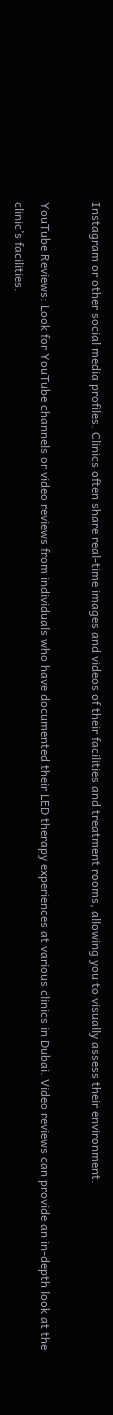Instagram or other social media profiles. Clinics often share real-time images and videos of their facilities and treatment rooms, allowing you to visually assess their environment.

YouTube Reviews: Look for YouTube channels or video reviews from individuals who have documented their LED therapy experiences at various clinics in Dubai. Video reviews can provide an in-depth look at the clinic’s facilities.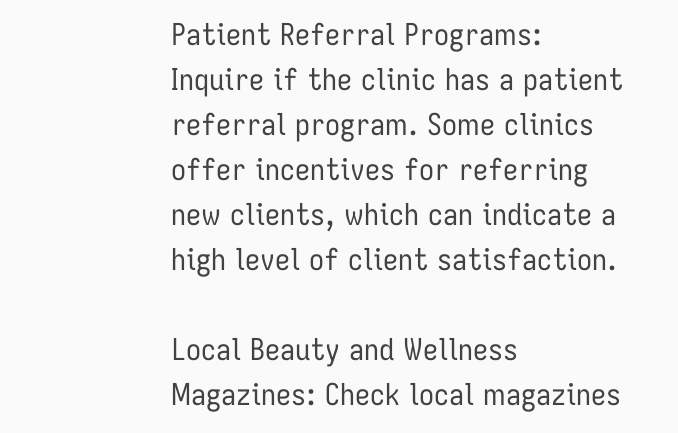Patient Referral Programs: Inquire if the clinic has a patient referral program. Some clinics offer incentives for referring new clients, which can indicate a high level of client satisfaction.

Local Beauty and Wellness Magazines: Check local magazines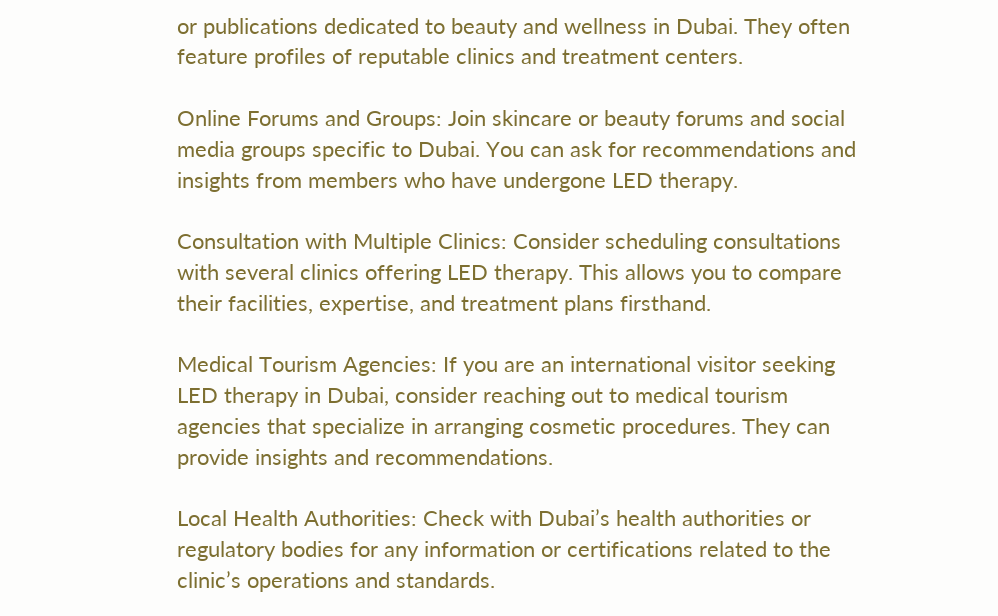or publications dedicated to beauty and wellness in Dubai. They often feature profiles of reputable clinics and treatment centers.

Online Forums and Groups: Join skincare or beauty forums and social media groups specific to Dubai. You can ask for recommendations and insights from members who have undergone LED therapy.

Consultation with Multiple Clinics: Consider scheduling consultations with several clinics offering LED therapy. This allows you to compare their facilities, expertise, and treatment plans firsthand.

Medical Tourism Agencies: If you are an international visitor seeking LED therapy in Dubai, consider reaching out to medical tourism agencies that specialize in arranging cosmetic procedures. They can provide insights and recommendations.

Local Health Authorities: Check with Dubai’s health authorities or regulatory bodies for any information or certifications related to the clinic’s operations and standards.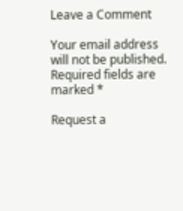Leave a Comment

Your email address will not be published. Required fields are marked *

Request a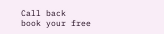Call back
book your free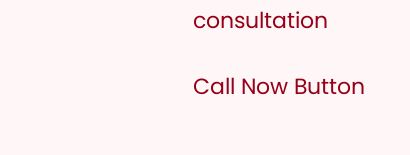consultation

Call Now Button